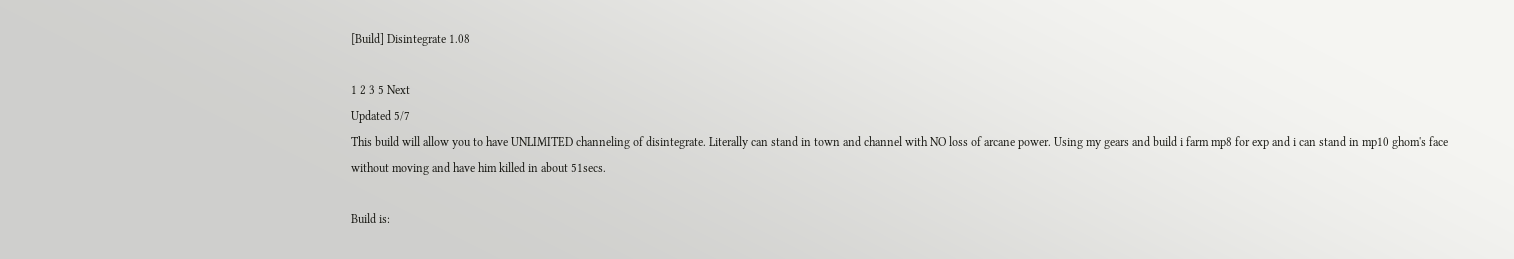[Build] Disintegrate 1.08

1 2 3 5 Next
Updated 5/7
This build will allow you to have UNLIMITED channeling of disintegrate. Literally can stand in town and channel with NO loss of arcane power. Using my gears and build i farm mp8 for exp and i can stand in mp10 ghom's face without moving and have him killed in about 51secs.

Build is: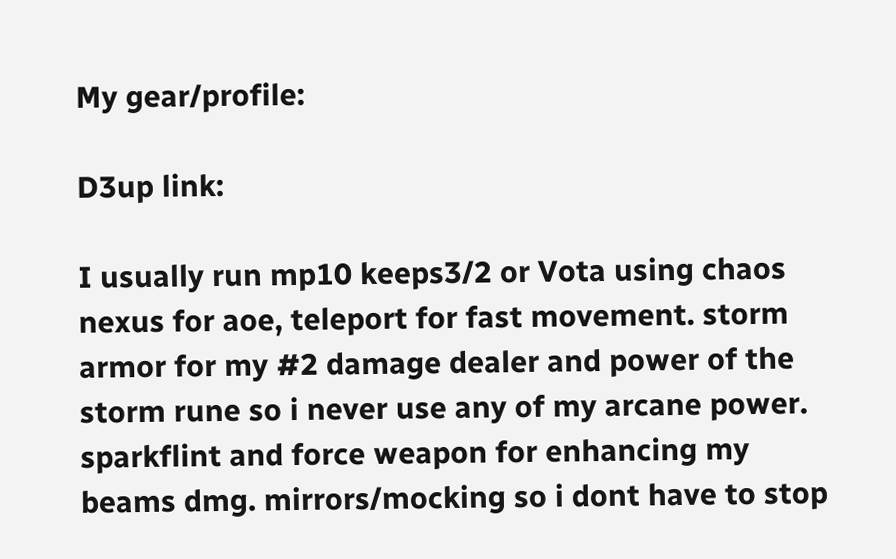My gear/profile:

D3up link:

I usually run mp10 keeps3/2 or Vota using chaos nexus for aoe, teleport for fast movement. storm armor for my #2 damage dealer and power of the storm rune so i never use any of my arcane power. sparkflint and force weapon for enhancing my beams dmg. mirrors/mocking so i dont have to stop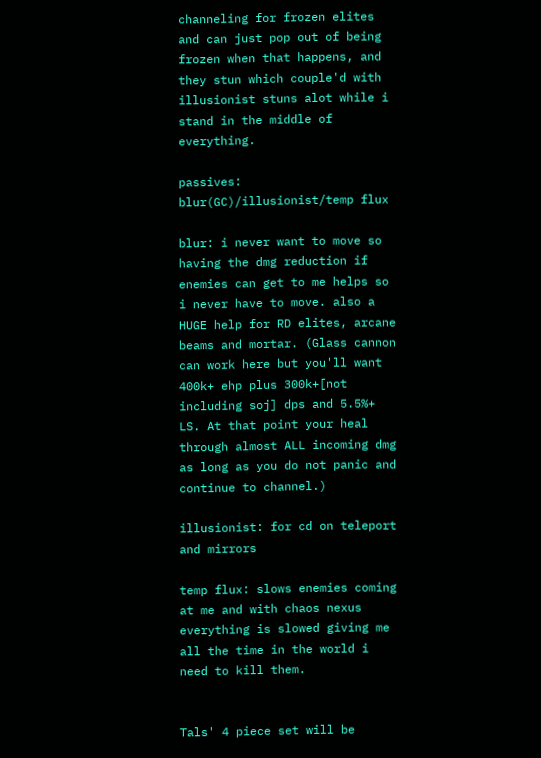channeling for frozen elites and can just pop out of being frozen when that happens, and they stun which couple'd with illusionist stuns alot while i stand in the middle of everything.

passives: blur(GC)/illusionist/temp flux

blur: i never want to move so having the dmg reduction if enemies can get to me helps so i never have to move. also a HUGE help for RD elites, arcane beams and mortar. (Glass cannon can work here but you'll want 400k+ ehp plus 300k+[not including soj] dps and 5.5%+ LS. At that point your heal through almost ALL incoming dmg as long as you do not panic and continue to channel.)

illusionist: for cd on teleport and mirrors

temp flux: slows enemies coming at me and with chaos nexus everything is slowed giving me all the time in the world i need to kill them.


Tals' 4 piece set will be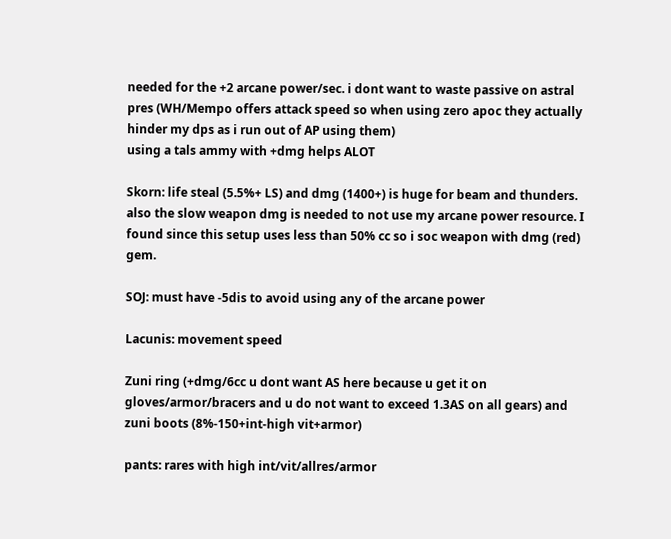needed for the +2 arcane power/sec. i dont want to waste passive on astral pres (WH/Mempo offers attack speed so when using zero apoc they actually hinder my dps as i run out of AP using them)
using a tals ammy with +dmg helps ALOT

Skorn: life steal (5.5%+ LS) and dmg (1400+) is huge for beam and thunders. also the slow weapon dmg is needed to not use my arcane power resource. I found since this setup uses less than 50% cc so i soc weapon with dmg (red) gem.

SOJ: must have -5dis to avoid using any of the arcane power

Lacunis: movement speed

Zuni ring (+dmg/6cc u dont want AS here because u get it on gloves/armor/bracers and u do not want to exceed 1.3AS on all gears) and zuni boots (8%-150+int-high vit+armor)

pants: rares with high int/vit/allres/armor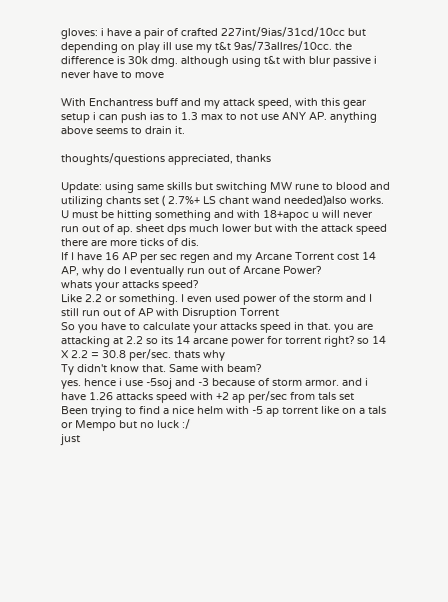gloves: i have a pair of crafted 227int/9ias/31cd/10cc but depending on play ill use my t&t 9as/73allres/10cc. the difference is 30k dmg. although using t&t with blur passive i never have to move

With Enchantress buff and my attack speed, with this gear setup i can push ias to 1.3 max to not use ANY AP. anything above seems to drain it.

thoughts/questions appreciated, thanks

Update: using same skills but switching MW rune to blood and utilizing chants set ( 2.7%+ LS chant wand needed)also works. U must be hitting something and with 18+apoc u will never run out of ap. sheet dps much lower but with the attack speed there are more ticks of dis.
If I have 16 AP per sec regen and my Arcane Torrent cost 14 AP, why do I eventually run out of Arcane Power?
whats your attacks speed?
Like 2.2 or something. I even used power of the storm and I still run out of AP with Disruption Torrent
So you have to calculate your attacks speed in that. you are attacking at 2.2 so its 14 arcane power for torrent right? so 14 X 2.2 = 30.8 per/sec. thats why
Ty didn't know that. Same with beam?
yes. hence i use -5soj and -3 because of storm armor. and i have 1.26 attacks speed with +2 ap per/sec from tals set
Been trying to find a nice helm with -5 ap torrent like on a tals or Mempo but no luck :/
just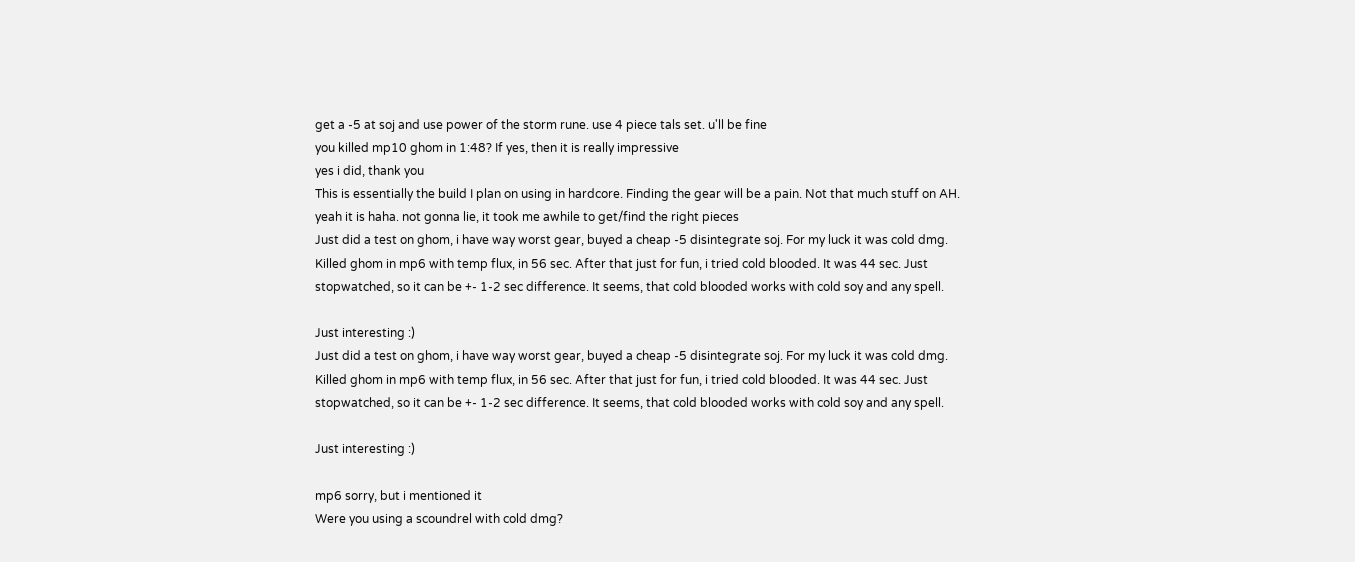get a -5 at soj and use power of the storm rune. use 4 piece tals set. u'll be fine
you killed mp10 ghom in 1:48? If yes, then it is really impressive
yes i did, thank you
This is essentially the build I plan on using in hardcore. Finding the gear will be a pain. Not that much stuff on AH.
yeah it is haha. not gonna lie, it took me awhile to get/find the right pieces
Just did a test on ghom, i have way worst gear, buyed a cheap -5 disintegrate soj. For my luck it was cold dmg. Killed ghom in mp6 with temp flux, in 56 sec. After that just for fun, i tried cold blooded. It was 44 sec. Just stopwatched, so it can be +- 1-2 sec difference. It seems, that cold blooded works with cold soy and any spell.

Just interesting :)
Just did a test on ghom, i have way worst gear, buyed a cheap -5 disintegrate soj. For my luck it was cold dmg. Killed ghom in mp6 with temp flux, in 56 sec. After that just for fun, i tried cold blooded. It was 44 sec. Just stopwatched, so it can be +- 1-2 sec difference. It seems, that cold blooded works with cold soy and any spell.

Just interesting :)

mp6 sorry, but i mentioned it
Were you using a scoundrel with cold dmg?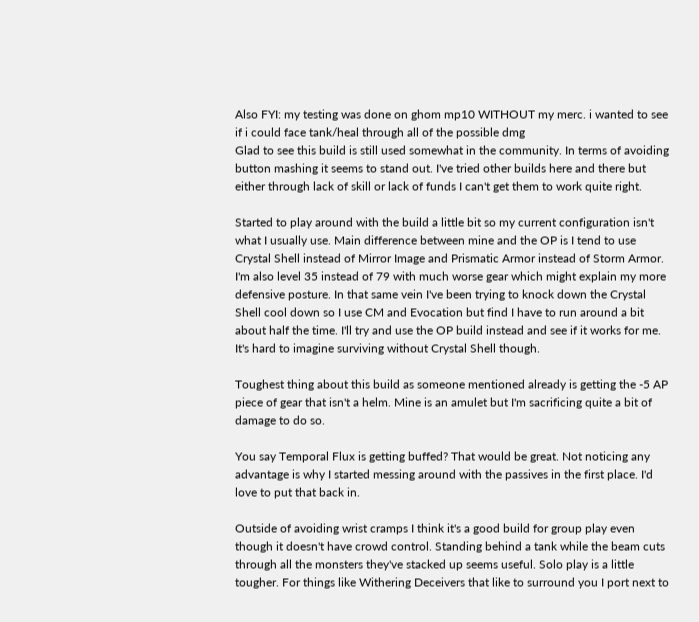Also FYI: my testing was done on ghom mp10 WITHOUT my merc. i wanted to see if i could face tank/heal through all of the possible dmg
Glad to see this build is still used somewhat in the community. In terms of avoiding button mashing it seems to stand out. I've tried other builds here and there but either through lack of skill or lack of funds I can't get them to work quite right.

Started to play around with the build a little bit so my current configuration isn't what I usually use. Main difference between mine and the OP is I tend to use Crystal Shell instead of Mirror Image and Prismatic Armor instead of Storm Armor. I'm also level 35 instead of 79 with much worse gear which might explain my more defensive posture. In that same vein I've been trying to knock down the Crystal Shell cool down so I use CM and Evocation but find I have to run around a bit about half the time. I'll try and use the OP build instead and see if it works for me. It's hard to imagine surviving without Crystal Shell though.

Toughest thing about this build as someone mentioned already is getting the -5 AP piece of gear that isn't a helm. Mine is an amulet but I'm sacrificing quite a bit of damage to do so.

You say Temporal Flux is getting buffed? That would be great. Not noticing any advantage is why I started messing around with the passives in the first place. I'd love to put that back in.

Outside of avoiding wrist cramps I think it's a good build for group play even though it doesn't have crowd control. Standing behind a tank while the beam cuts through all the monsters they've stacked up seems useful. Solo play is a little tougher. For things like Withering Deceivers that like to surround you I port next to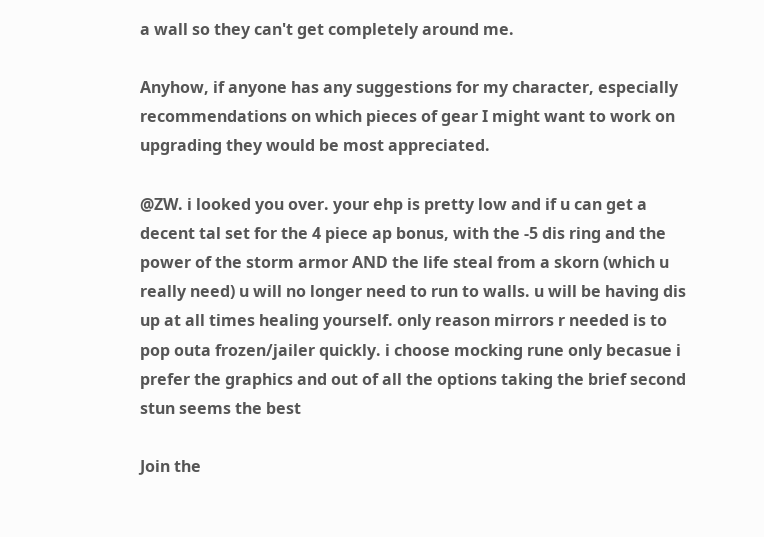a wall so they can't get completely around me.

Anyhow, if anyone has any suggestions for my character, especially recommendations on which pieces of gear I might want to work on upgrading they would be most appreciated.

@ZW. i looked you over. your ehp is pretty low and if u can get a decent tal set for the 4 piece ap bonus, with the -5 dis ring and the power of the storm armor AND the life steal from a skorn (which u really need) u will no longer need to run to walls. u will be having dis up at all times healing yourself. only reason mirrors r needed is to pop outa frozen/jailer quickly. i choose mocking rune only becasue i prefer the graphics and out of all the options taking the brief second stun seems the best

Join the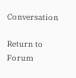Conversation

Return to Forum